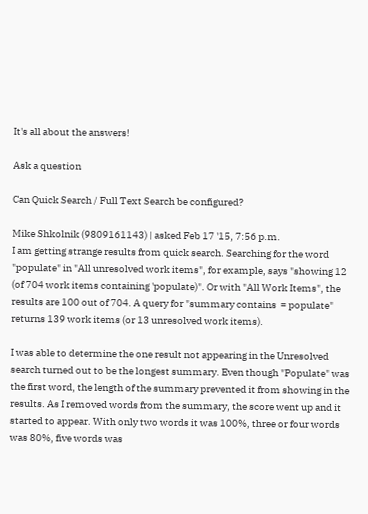It's all about the answers!

Ask a question

Can Quick Search / Full Text Search be configured?

Mike Shkolnik (9809161143) | asked Feb 17 '15, 7:56 p.m.
I am getting strange results from quick search. Searching for the word "populate" in "All unresolved work items", for example, says "showing 12 (of 704 work items containing 'populate)". Or with "All Work Items", the results are 100 out of 704. A query for "summary contains  = populate" returns 139 work items (or 13 unresolved work items).

I was able to determine the one result not appearing in the Unresolved search turned out to be the longest summary. Even though "Populate" was the first word, the length of the summary prevented it from showing in the results. As I removed words from the summary, the score went up and it started to appear. With only two words it was 100%, three or four words was 80%, five words was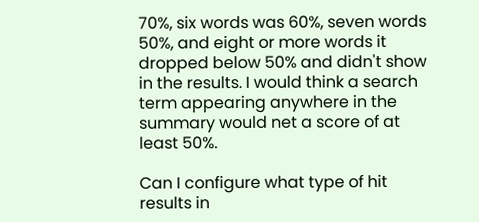70%, six words was 60%, seven words 50%, and eight or more words it dropped below 50% and didn't show in the results. I would think a search term appearing anywhere in the summary would net a score of at least 50%.

Can I configure what type of hit results in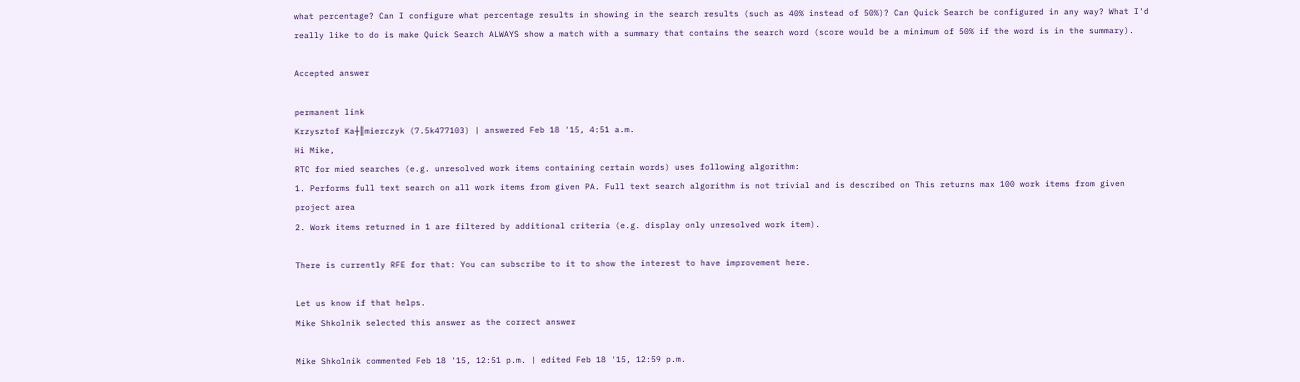what percentage? Can I configure what percentage results in showing in the search results (such as 40% instead of 50%)? Can Quick Search be configured in any way? What I'd really like to do is make Quick Search ALWAYS show a match with a summary that contains the search word (score would be a minimum of 50% if the word is in the summary).

Accepted answer

permanent link
Krzysztof Ka┼║mierczyk (7.5k477103) | answered Feb 18 '15, 4:51 a.m.
Hi Mike,
RTC for mied searches (e.g. unresolved work items containing certain words) uses following algorithm:
1. Performs full text search on all work items from given PA. Full text search algorithm is not trivial and is described on This returns max 100 work items from given project area
2. Work items returned in 1 are filtered by additional criteria (e.g. display only unresolved work item).

There is currently RFE for that: You can subscribe to it to show the interest to have improvement here.

Let us know if that helps.
Mike Shkolnik selected this answer as the correct answer

Mike Shkolnik commented Feb 18 '15, 12:51 p.m. | edited Feb 18 '15, 12:59 p.m.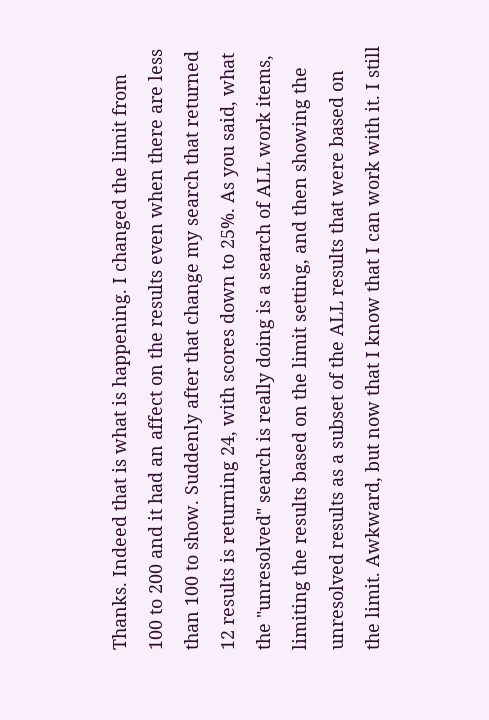Thanks. Indeed that is what is happening. I changed the limit from 100 to 200 and it had an affect on the results even when there are less than 100 to show. Suddenly after that change my search that returned 12 results is returning 24, with scores down to 25%. As you said, what the "unresolved" search is really doing is a search of ALL work items, limiting the results based on the limit setting, and then showing the unresolved results as a subset of the ALL results that were based on the limit. Awkward, but now that I know that I can work with it. I still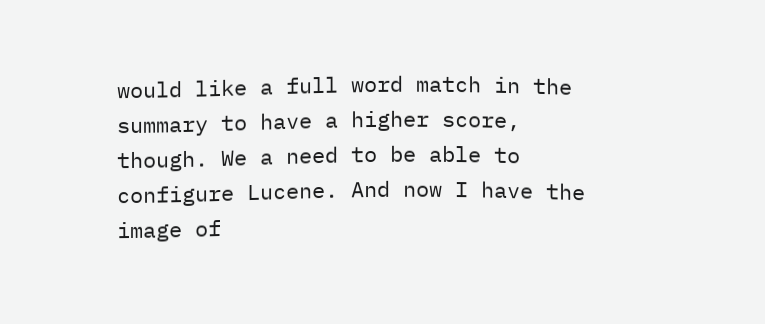would like a full word match in the summary to have a higher score, though. We a need to be able to configure Lucene. And now I have the image of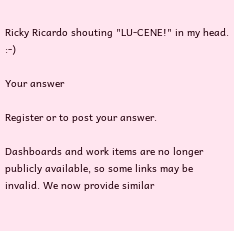Ricky Ricardo shouting "LU-CENE!" in my head. :-)

Your answer

Register or to post your answer.

Dashboards and work items are no longer publicly available, so some links may be invalid. We now provide similar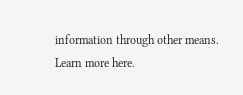information through other means. Learn more here.